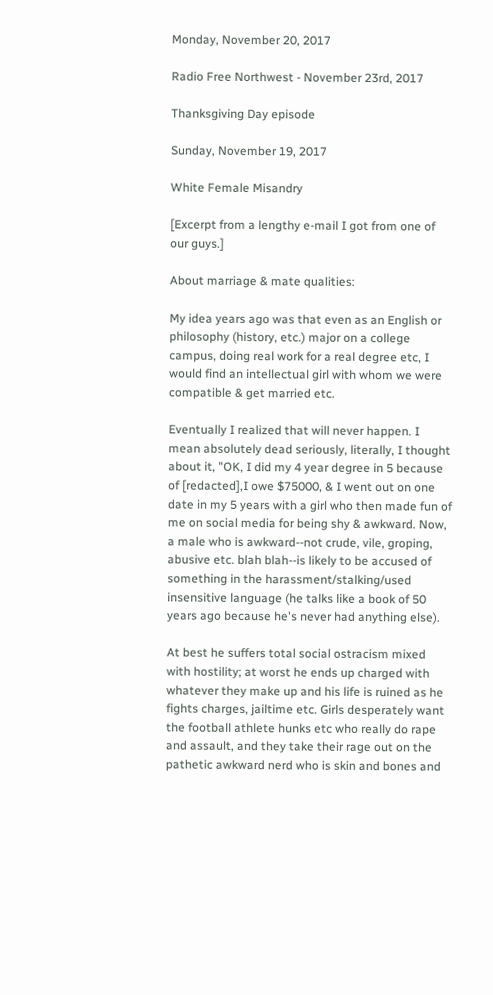Monday, November 20, 2017

Radio Free Northwest - November 23rd, 2017

Thanksgiving Day episode

Sunday, November 19, 2017

White Female Misandry

[Excerpt from a lengthy e-mail I got from one of our guys.]

About marriage & mate qualities:

My idea years ago was that even as an English or philosophy (history, etc.) major on a college campus, doing real work for a real degree etc, I would find an intellectual girl with whom we were compatible & get married etc.

Eventually I realized that will never happen. I mean absolutely dead seriously, literally, I thought about it, "OK, I did my 4 year degree in 5 because of [redacted],I owe $75000, & I went out on one date in my 5 years with a girl who then made fun of me on social media for being shy & awkward. Now, a male who is awkward--not crude, vile, groping, abusive etc. blah blah--is likely to be accused of something in the harassment/stalking/used insensitive language (he talks like a book of 50 years ago because he's never had anything else).

At best he suffers total social ostracism mixed with hostility; at worst he ends up charged with whatever they make up and his life is ruined as he fights charges, jailtime etc. Girls desperately want the football athlete hunks etc who really do rape and assault, and they take their rage out on the pathetic awkward nerd who is skin and bones and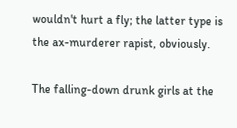wouldn't hurt a fly; the latter type is the ax-murderer rapist, obviously.

The falling-down drunk girls at the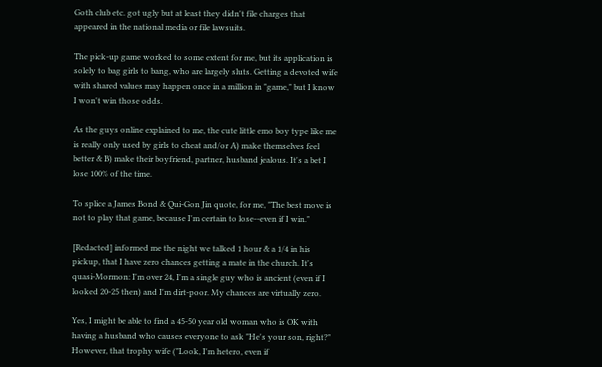Goth club etc. got ugly but at least they didn't file charges that appeared in the national media or file lawsuits.

The pick-up game worked to some extent for me, but its application is solely to bag girls to bang, who are largely sluts. Getting a devoted wife with shared values may happen once in a million in "game," but I know I won't win those odds.

As the guys online explained to me, the cute little emo boy type like me is really only used by girls to cheat and/or A) make themselves feel better & B) make their boyfriend, partner, husband jealous. It's a bet I lose 100% of the time.

To splice a James Bond & Qui-Gon Jin quote, for me, "The best move is not to play that game, because I'm certain to lose--even if I win."

[Redacted] informed me the night we talked 1 hour & a 1/4 in his pickup, that I have zero chances getting a mate in the church. It's quasi-Mormon: I'm over 24, I'm a single guy who is ancient (even if I looked 20-25 then) and I'm dirt-poor. My chances are virtually zero.

Yes, I might be able to find a 45-50 year old woman who is OK with having a husband who causes everyone to ask "He's your son, right?" However, that trophy wife ("Look, I'm hetero, even if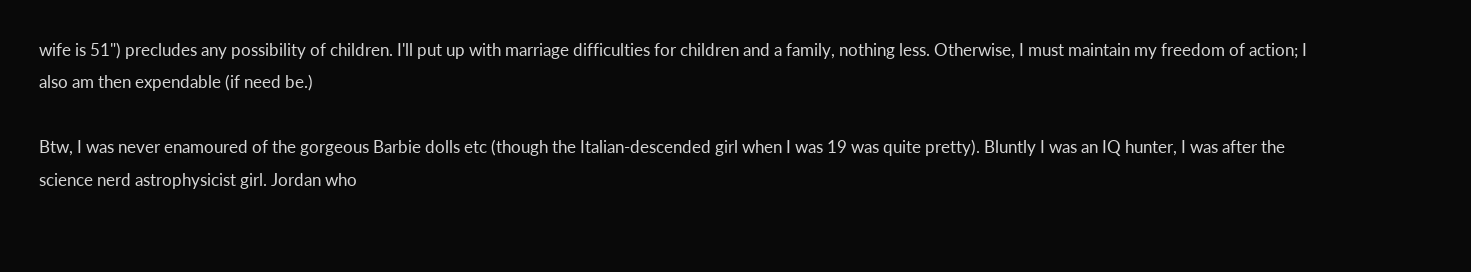wife is 51") precludes any possibility of children. I'll put up with marriage difficulties for children and a family, nothing less. Otherwise, I must maintain my freedom of action; I also am then expendable (if need be.)

Btw, I was never enamoured of the gorgeous Barbie dolls etc (though the Italian-descended girl when I was 19 was quite pretty). Bluntly I was an IQ hunter, I was after the science nerd astrophysicist girl. Jordan who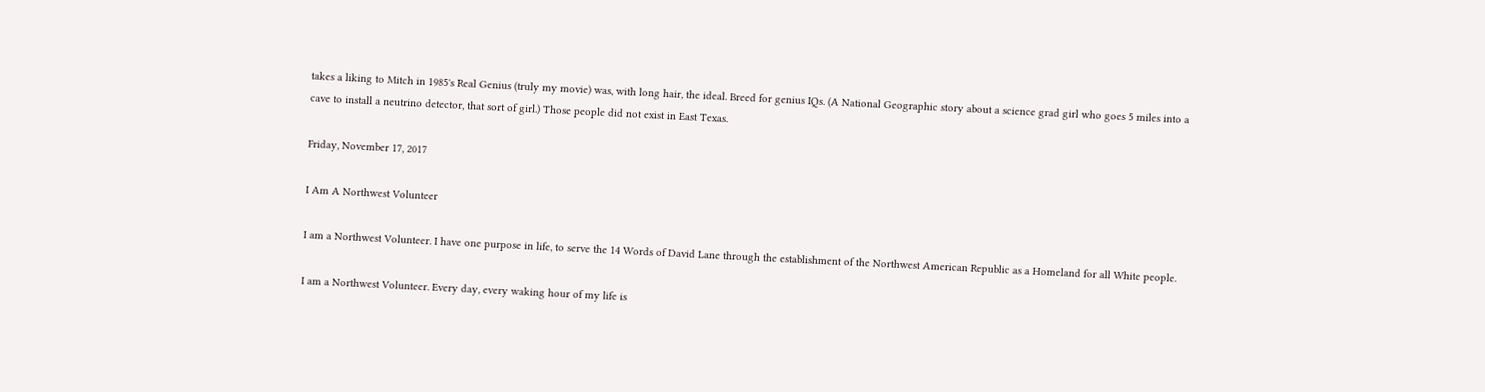takes a liking to Mitch in 1985's Real Genius (truly my movie) was, with long hair, the ideal. Breed for genius IQs. (A National Geographic story about a science grad girl who goes 5 miles into a cave to install a neutrino detector, that sort of girl.) Those people did not exist in East Texas.

Friday, November 17, 2017

I Am A Northwest Volunteer

I am a Northwest Volunteer. I have one purpose in life, to serve the 14 Words of David Lane through the establishment of the Northwest American Republic as a Homeland for all White people.

I am a Northwest Volunteer. Every day, every waking hour of my life is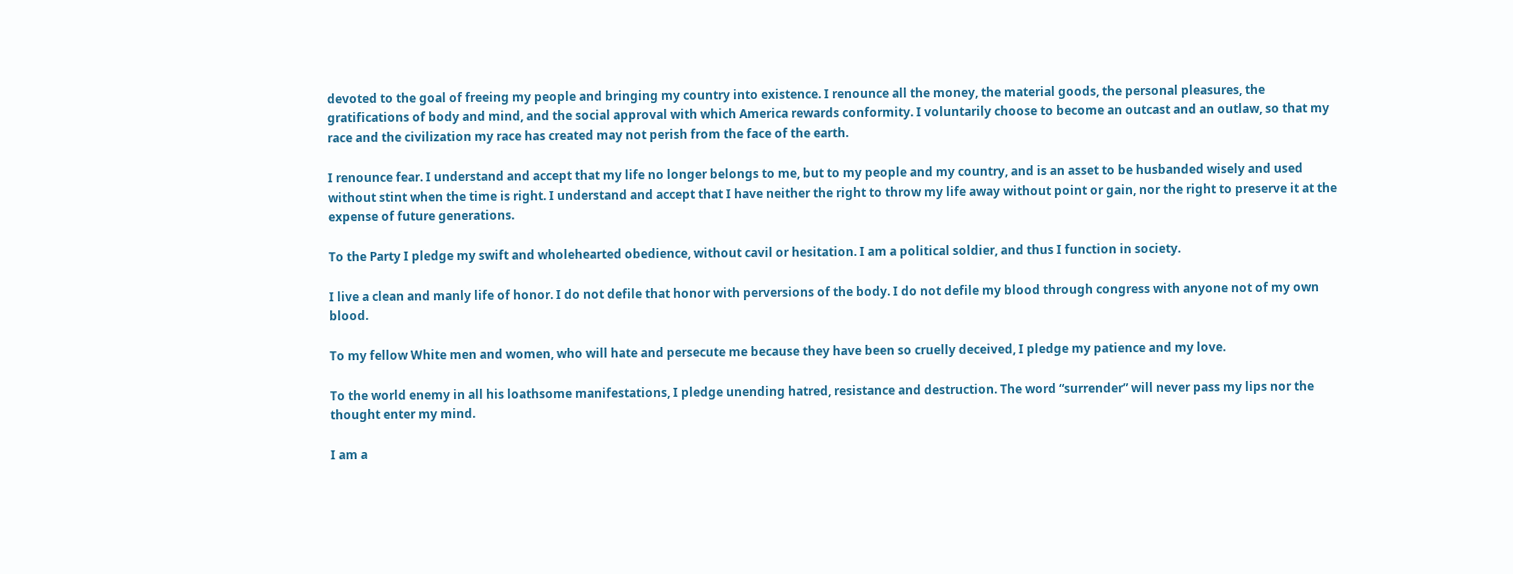devoted to the goal of freeing my people and bringing my country into existence. I renounce all the money, the material goods, the personal pleasures, the gratifications of body and mind, and the social approval with which America rewards conformity. I voluntarily choose to become an outcast and an outlaw, so that my race and the civilization my race has created may not perish from the face of the earth.

I renounce fear. I understand and accept that my life no longer belongs to me, but to my people and my country, and is an asset to be husbanded wisely and used without stint when the time is right. I understand and accept that I have neither the right to throw my life away without point or gain, nor the right to preserve it at the expense of future generations.

To the Party I pledge my swift and wholehearted obedience, without cavil or hesitation. I am a political soldier, and thus I function in society.

I live a clean and manly life of honor. I do not defile that honor with perversions of the body. I do not defile my blood through congress with anyone not of my own blood.

To my fellow White men and women, who will hate and persecute me because they have been so cruelly deceived, I pledge my patience and my love.

To the world enemy in all his loathsome manifestations, I pledge unending hatred, resistance and destruction. The word “surrender” will never pass my lips nor the thought enter my mind.

I am a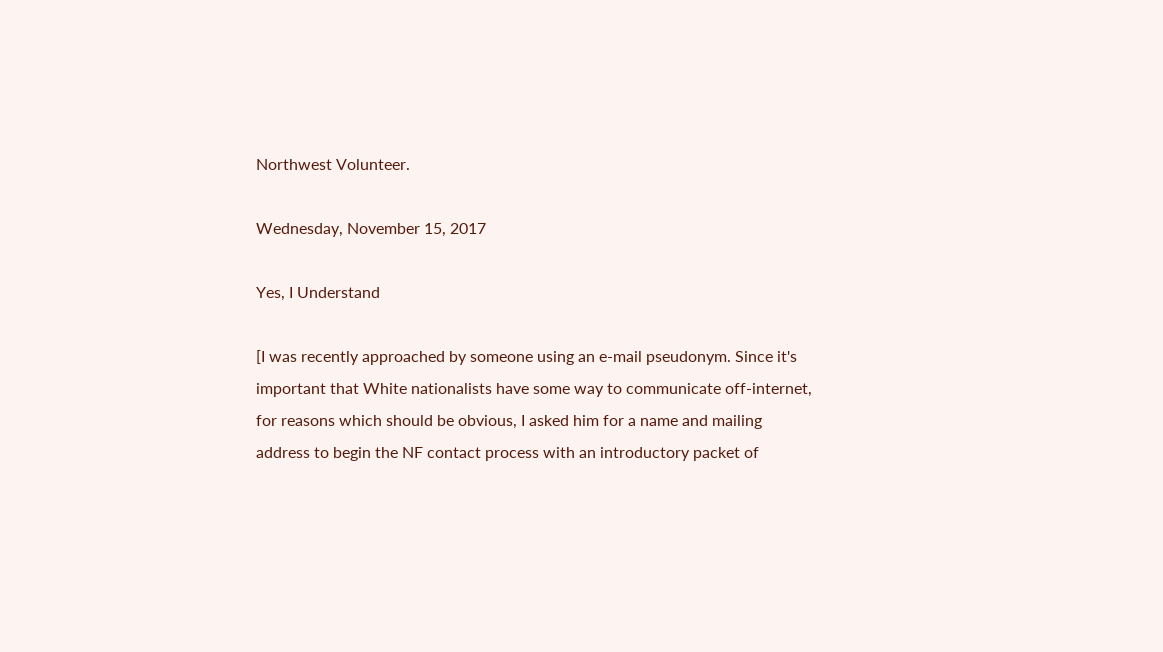Northwest Volunteer.

Wednesday, November 15, 2017

Yes, I Understand

[I was recently approached by someone using an e-mail pseudonym. Since it's important that White nationalists have some way to communicate off-internet, for reasons which should be obvious, I asked him for a name and mailing address to begin the NF contact process with an introductory packet of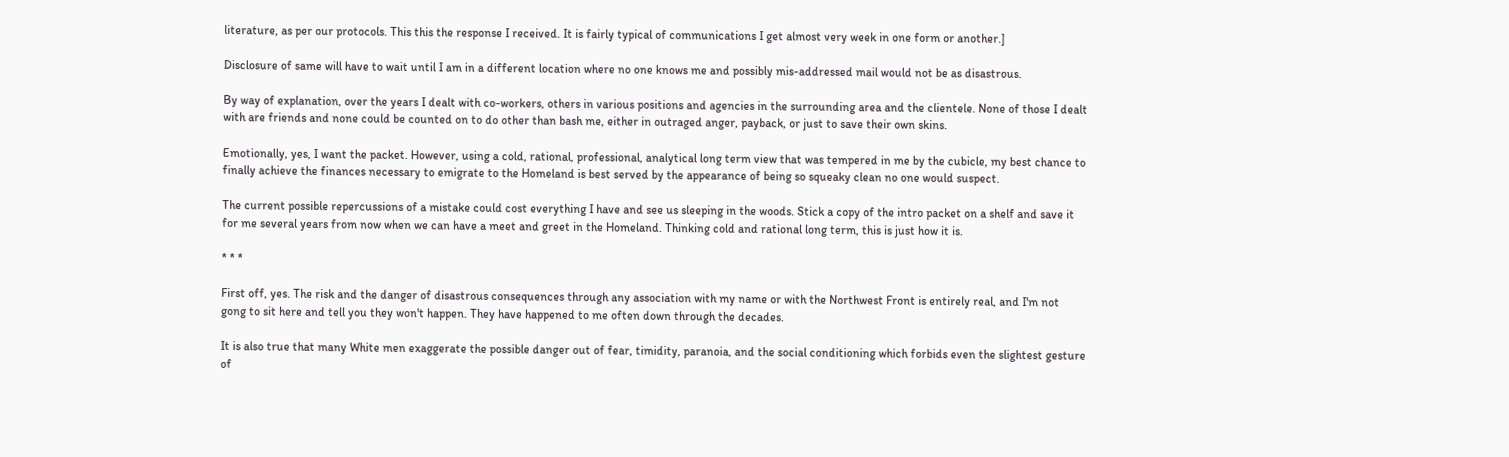literature, as per our protocols. This this the response I received. It is fairly typical of communications I get almost very week in one form or another.]

Disclosure of same will have to wait until I am in a different location where no one knows me and possibly mis-addressed mail would not be as disastrous.

By way of explanation, over the years I dealt with co-workers, others in various positions and agencies in the surrounding area and the clientele. None of those I dealt with are friends and none could be counted on to do other than bash me, either in outraged anger, payback, or just to save their own skins.

Emotionally, yes, I want the packet. However, using a cold, rational, professional, analytical long term view that was tempered in me by the cubicle, my best chance to finally achieve the finances necessary to emigrate to the Homeland is best served by the appearance of being so squeaky clean no one would suspect.

The current possible repercussions of a mistake could cost everything I have and see us sleeping in the woods. Stick a copy of the intro packet on a shelf and save it for me several years from now when we can have a meet and greet in the Homeland. Thinking cold and rational long term, this is just how it is.

* * *

First off, yes. The risk and the danger of disastrous consequences through any association with my name or with the Northwest Front is entirely real, and I'm not gong to sit here and tell you they won't happen. They have happened to me often down through the decades.

It is also true that many White men exaggerate the possible danger out of fear, timidity, paranoia, and the social conditioning which forbids even the slightest gesture of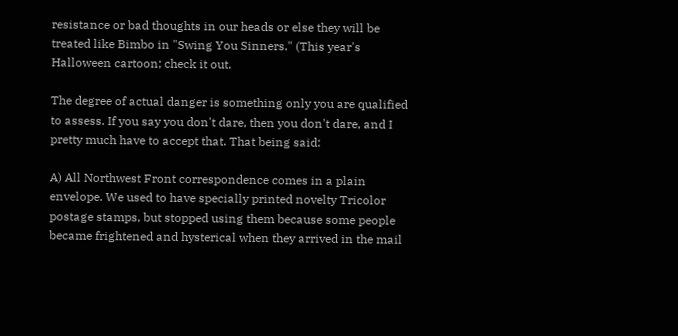resistance or bad thoughts in our heads or else they will be treated like Bimbo in "Swing You Sinners." (This year's Halloween cartoon; check it out.

The degree of actual danger is something only you are qualified to assess. If you say you don't dare, then you don't dare, and I pretty much have to accept that. That being said:

A) All Northwest Front correspondence comes in a plain envelope. We used to have specially printed novelty Tricolor postage stamps, but stopped using them because some people became frightened and hysterical when they arrived in the mail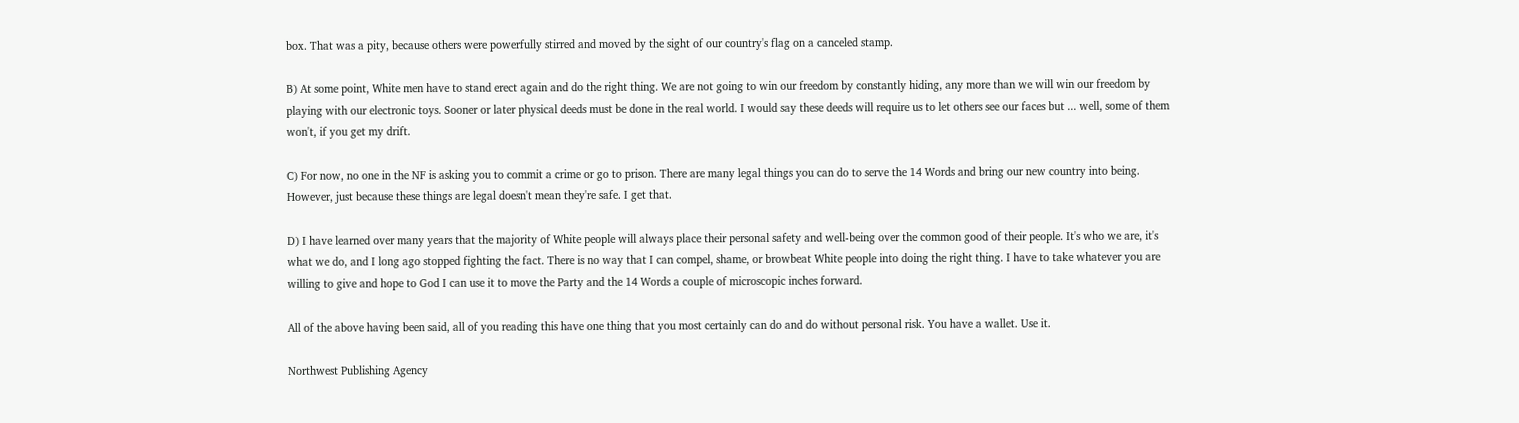box. That was a pity, because others were powerfully stirred and moved by the sight of our country's flag on a canceled stamp.

B) At some point, White men have to stand erect again and do the right thing. We are not going to win our freedom by constantly hiding, any more than we will win our freedom by playing with our electronic toys. Sooner or later physical deeds must be done in the real world. I would say these deeds will require us to let others see our faces but ... well, some of them won't, if you get my drift.

C) For now, no one in the NF is asking you to commit a crime or go to prison. There are many legal things you can do to serve the 14 Words and bring our new country into being. However, just because these things are legal doesn't mean they're safe. I get that.

D) I have learned over many years that the majority of White people will always place their personal safety and well-being over the common good of their people. It's who we are, it's what we do, and I long ago stopped fighting the fact. There is no way that I can compel, shame, or browbeat White people into doing the right thing. I have to take whatever you are willing to give and hope to God I can use it to move the Party and the 14 Words a couple of microscopic inches forward.

All of the above having been said, all of you reading this have one thing that you most certainly can do and do without personal risk. You have a wallet. Use it.

Northwest Publishing Agency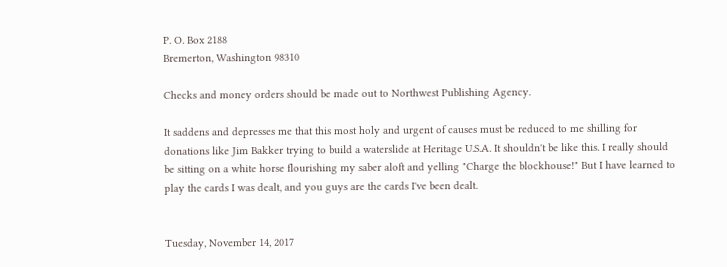P. O. Box 2188
Bremerton, Washington 98310

Checks and money orders should be made out to Northwest Publishing Agency.

It saddens and depresses me that this most holy and urgent of causes must be reduced to me shilling for donations like Jim Bakker trying to build a waterslide at Heritage U.S.A. It shouldn't be like this. I really should be sitting on a white horse flourishing my saber aloft and yelling "Charge the blockhouse!" But I have learned to play the cards I was dealt, and you guys are the cards I've been dealt.


Tuesday, November 14, 2017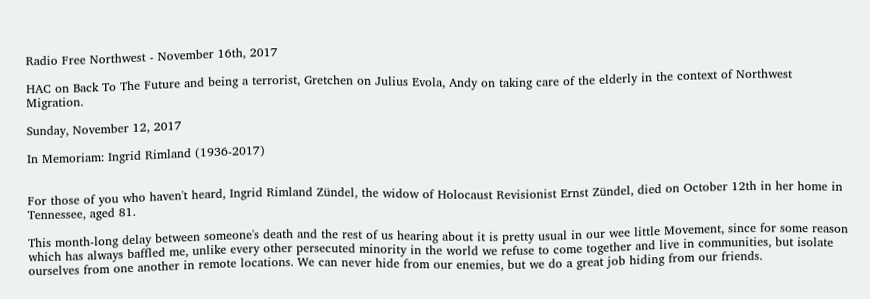Radio Free Northwest - November 16th, 2017

HAC on Back To The Future and being a terrorist, Gretchen on Julius Evola, Andy on taking care of the elderly in the context of Northwest Migration.

Sunday, November 12, 2017

In Memoriam: Ingrid Rimland (1936-2017)


For those of you who haven't heard, Ingrid Rimland Zündel, the widow of Holocaust Revisionist Ernst Zündel, died on October 12th in her home in Tennessee, aged 81.

This month-long delay between someone's death and the rest of us hearing about it is pretty usual in our wee little Movement, since for some reason which has always baffled me, unlike every other persecuted minority in the world we refuse to come together and live in communities, but isolate ourselves from one another in remote locations. We can never hide from our enemies, but we do a great job hiding from our friends.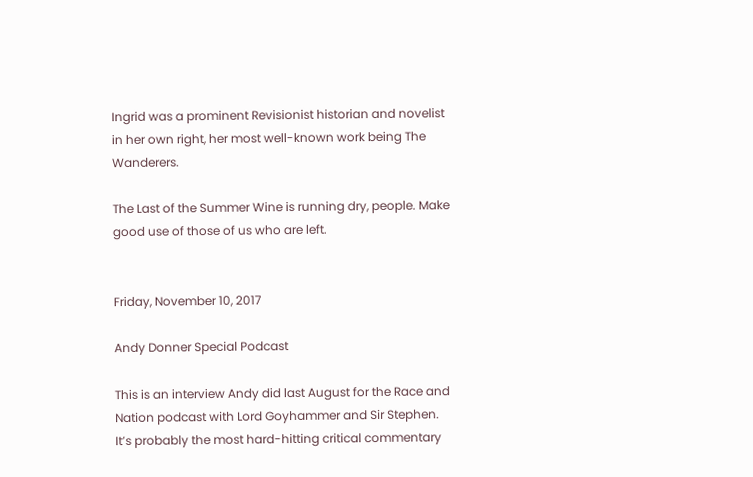Ingrid was a prominent Revisionist historian and novelist in her own right, her most well-known work being The Wanderers.

The Last of the Summer Wine is running dry, people. Make good use of those of us who are left.


Friday, November 10, 2017

Andy Donner Special Podcast

This is an interview Andy did last August for the Race and Nation podcast with Lord Goyhammer and Sir Stephen. It’s probably the most hard-hitting critical commentary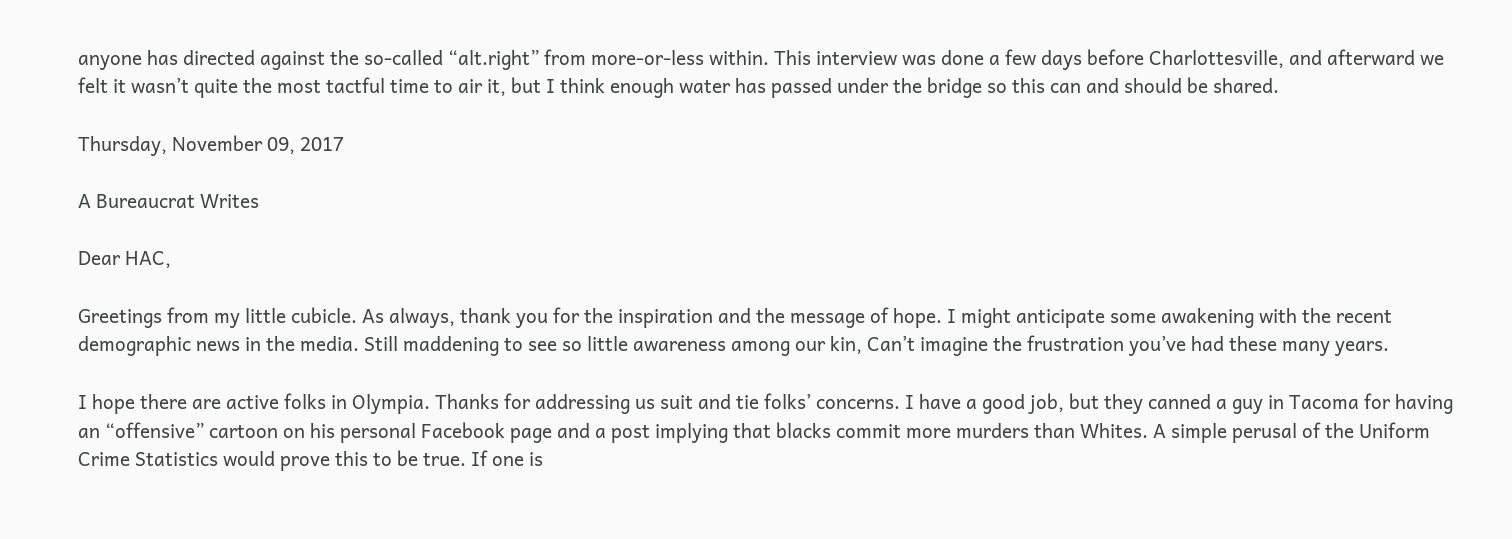anyone has directed against the so-called “alt.right” from more-or-less within. This interview was done a few days before Charlottesville, and afterward we felt it wasn’t quite the most tactful time to air it, but I think enough water has passed under the bridge so this can and should be shared.

Thursday, November 09, 2017

A Bureaucrat Writes

Dear HAC,

Greetings from my little cubicle. As always, thank you for the inspiration and the message of hope. I might anticipate some awakening with the recent demographic news in the media. Still maddening to see so little awareness among our kin, Can’t imagine the frustration you’ve had these many years.

I hope there are active folks in Olympia. Thanks for addressing us suit and tie folks’ concerns. I have a good job, but they canned a guy in Tacoma for having an “offensive” cartoon on his personal Facebook page and a post implying that blacks commit more murders than Whites. A simple perusal of the Uniform Crime Statistics would prove this to be true. If one is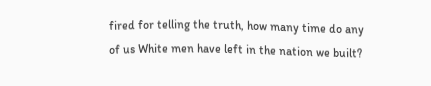fired for telling the truth, how many time do any of us White men have left in the nation we built?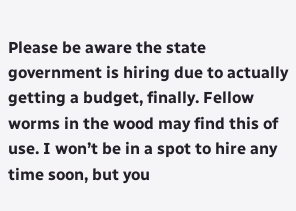Please be aware the state government is hiring due to actually getting a budget, finally. Fellow worms in the wood may find this of use. I won’t be in a spot to hire any time soon, but you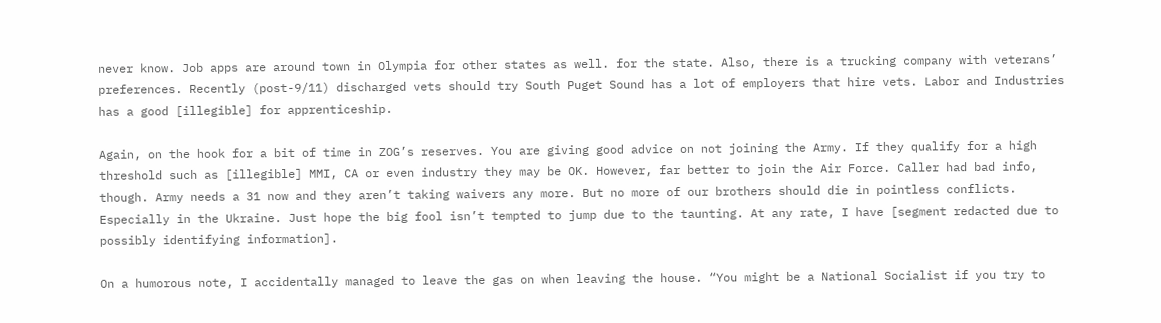never know. Job apps are around town in Olympia for other states as well. for the state. Also, there is a trucking company with veterans’ preferences. Recently (post-9/11) discharged vets should try South Puget Sound has a lot of employers that hire vets. Labor and Industries has a good [illegible] for apprenticeship.

Again, on the hook for a bit of time in ZOG’s reserves. You are giving good advice on not joining the Army. If they qualify for a high threshold such as [illegible] MMI, CA or even industry they may be OK. However, far better to join the Air Force. Caller had bad info, though. Army needs a 31 now and they aren’t taking waivers any more. But no more of our brothers should die in pointless conflicts. Especially in the Ukraine. Just hope the big fool isn’t tempted to jump due to the taunting. At any rate, I have [segment redacted due to possibly identifying information].

On a humorous note, I accidentally managed to leave the gas on when leaving the house. “You might be a National Socialist if you try to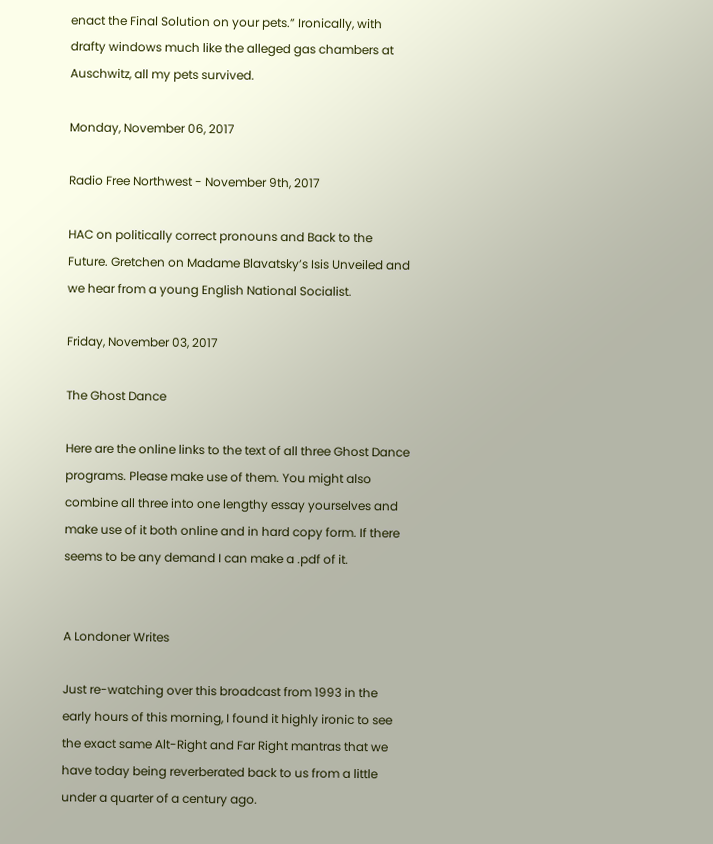enact the Final Solution on your pets.” Ironically, with drafty windows much like the alleged gas chambers at Auschwitz, all my pets survived.

Monday, November 06, 2017

Radio Free Northwest - November 9th, 2017

HAC on politically correct pronouns and Back to the Future. Gretchen on Madame Blavatsky’s Isis Unveiled and we hear from a young English National Socialist.

Friday, November 03, 2017

The Ghost Dance

Here are the online links to the text of all three Ghost Dance programs. Please make use of them. You might also combine all three into one lengthy essay yourselves and make use of it both online and in hard copy form. If there seems to be any demand I can make a .pdf of it.


A Londoner Writes

Just re-watching over this broadcast from 1993 in the early hours of this morning, I found it highly ironic to see the exact same Alt-Right and Far Right mantras that we have today being reverberated back to us from a little under a quarter of a century ago.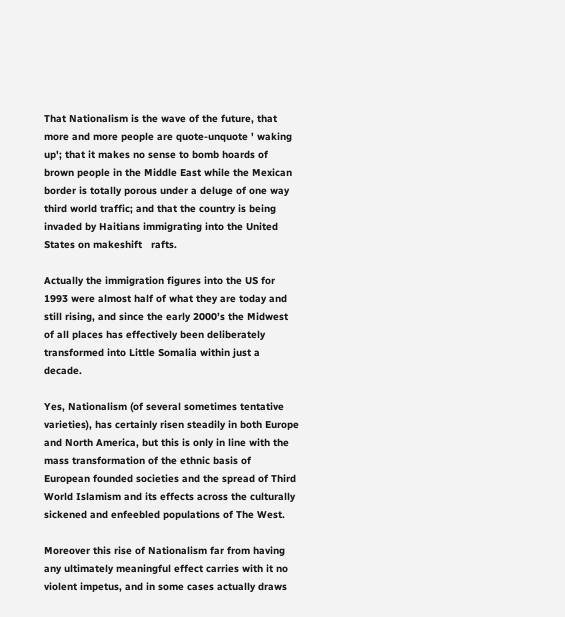That Nationalism is the wave of the future, that more and more people are quote-unquote ' waking up'; that it makes no sense to bomb hoards of brown people in the Middle East while the Mexican border is totally porous under a deluge of one way third world traffic; and that the country is being invaded by Haitians immigrating into the United States on makeshift   rafts.

Actually the immigration figures into the US for 1993 were almost half of what they are today and still rising, and since the early 2000’s the Midwest of all places has effectively been deliberately transformed into Little Somalia within just a decade.

Yes, Nationalism (of several sometimes tentative varieties), has certainly risen steadily in both Europe and North America, but this is only in line with the mass transformation of the ethnic basis of European founded societies and the spread of Third World Islamism and its effects across the culturally sickened and enfeebled populations of The West.

Moreover this rise of Nationalism far from having any ultimately meaningful effect carries with it no violent impetus, and in some cases actually draws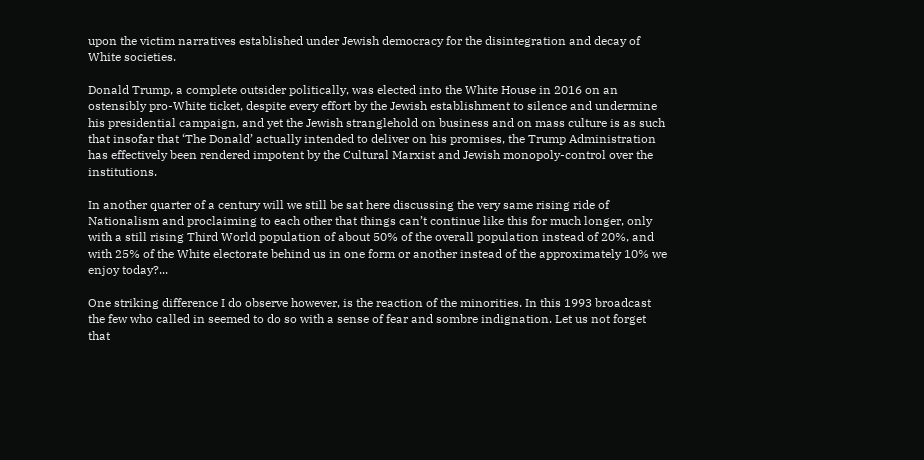upon the victim narratives established under Jewish democracy for the disintegration and decay of White societies.

Donald Trump, a complete outsider politically, was elected into the White House in 2016 on an ostensibly pro-White ticket, despite every effort by the Jewish establishment to silence and undermine his presidential campaign, and yet the Jewish stranglehold on business and on mass culture is as such that insofar that ‘The Donald’ actually intended to deliver on his promises, the Trump Administration has effectively been rendered impotent by the Cultural Marxist and Jewish monopoly-control over the institutions.

In another quarter of a century will we still be sat here discussing the very same rising ride of Nationalism and proclaiming to each other that things can’t continue like this for much longer, only with a still rising Third World population of about 50% of the overall population instead of 20%, and with 25% of the White electorate behind us in one form or another instead of the approximately 10% we enjoy today?...

One striking difference I do observe however, is the reaction of the minorities. In this 1993 broadcast the few who called in seemed to do so with a sense of fear and sombre indignation. Let us not forget that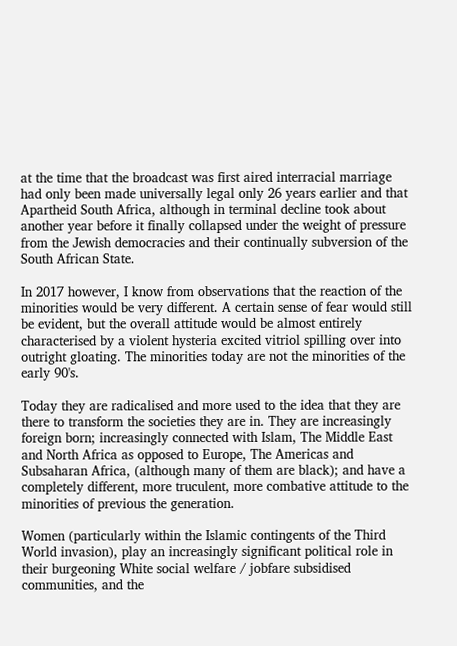at the time that the broadcast was first aired interracial marriage had only been made universally legal only 26 years earlier and that Apartheid South Africa, although in terminal decline took about another year before it finally collapsed under the weight of pressure from the Jewish democracies and their continually subversion of the South African State.

In 2017 however, I know from observations that the reaction of the minorities would be very different. A certain sense of fear would still be evident, but the overall attitude would be almost entirely characterised by a violent hysteria excited vitriol spilling over into outright gloating. The minorities today are not the minorities of the early 90's.

Today they are radicalised and more used to the idea that they are there to transform the societies they are in. They are increasingly foreign born; increasingly connected with Islam, The Middle East and North Africa as opposed to Europe, The Americas and Subsaharan Africa, (although many of them are black); and have a completely different, more truculent, more combative attitude to the minorities of previous the generation.

Women (particularly within the Islamic contingents of the Third World invasion), play an increasingly significant political role in their burgeoning White social welfare / jobfare subsidised communities, and the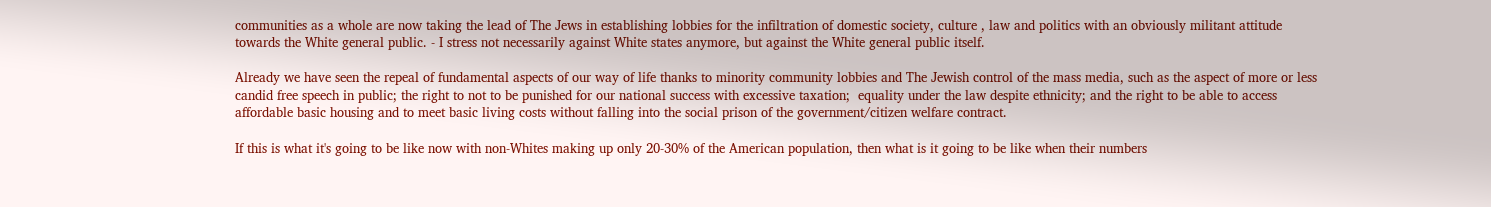communities as a whole are now taking the lead of The Jews in establishing lobbies for the infiltration of domestic society, culture , law and politics with an obviously militant attitude towards the White general public. - I stress not necessarily against White states anymore, but against the White general public itself.

Already we have seen the repeal of fundamental aspects of our way of life thanks to minority community lobbies and The Jewish control of the mass media, such as the aspect of more or less candid free speech in public; the right to not to be punished for our national success with excessive taxation;  equality under the law despite ethnicity; and the right to be able to access affordable basic housing and to meet basic living costs without falling into the social prison of the government/citizen welfare contract.

If this is what it's going to be like now with non-Whites making up only 20-30% of the American population, then what is it going to be like when their numbers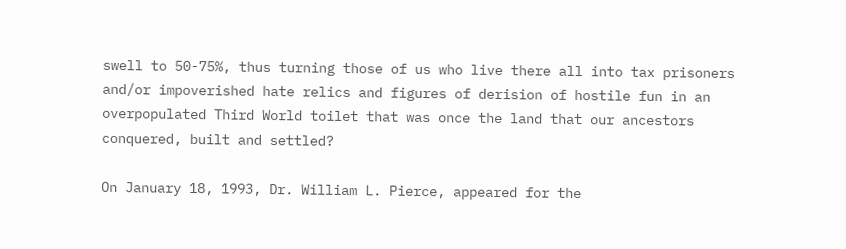swell to 50-75%, thus turning those of us who live there all into tax prisoners and/or impoverished hate relics and figures of derision of hostile fun in an overpopulated Third World toilet that was once the land that our ancestors conquered, built and settled?

On January 18, 1993, Dr. William L. Pierce, appeared for the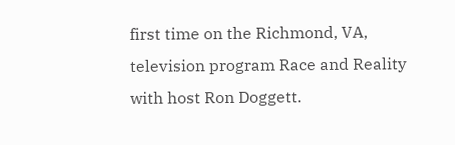first time on the Richmond, VA, television program Race and Reality with host Ron Doggett.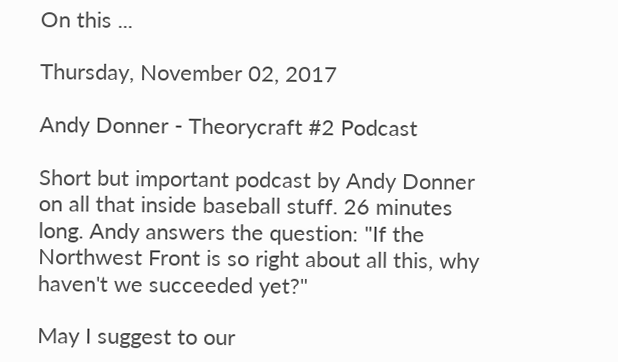On this ...

Thursday, November 02, 2017

Andy Donner - Theorycraft #2 Podcast

Short but important podcast by Andy Donner on all that inside baseball stuff. 26 minutes long. Andy answers the question: "If the Northwest Front is so right about all this, why haven't we succeeded yet?"

May I suggest to our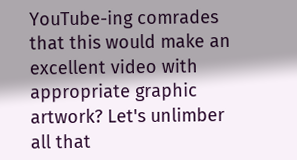YouTube-ing comrades that this would make an excellent video with appropriate graphic artwork? Let's unlimber all that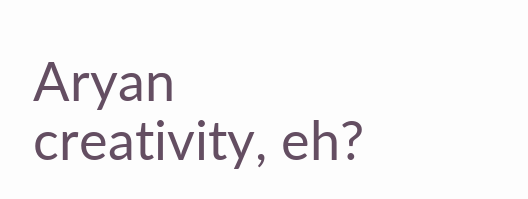Aryan creativity, eh?